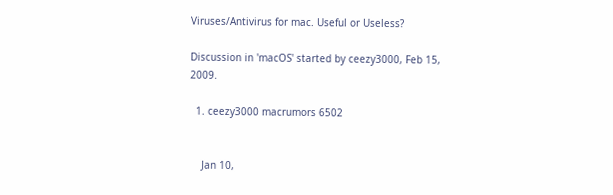Viruses/Antivirus for mac. Useful or Useless?

Discussion in 'macOS' started by ceezy3000, Feb 15, 2009.

  1. ceezy3000 macrumors 6502


    Jan 10,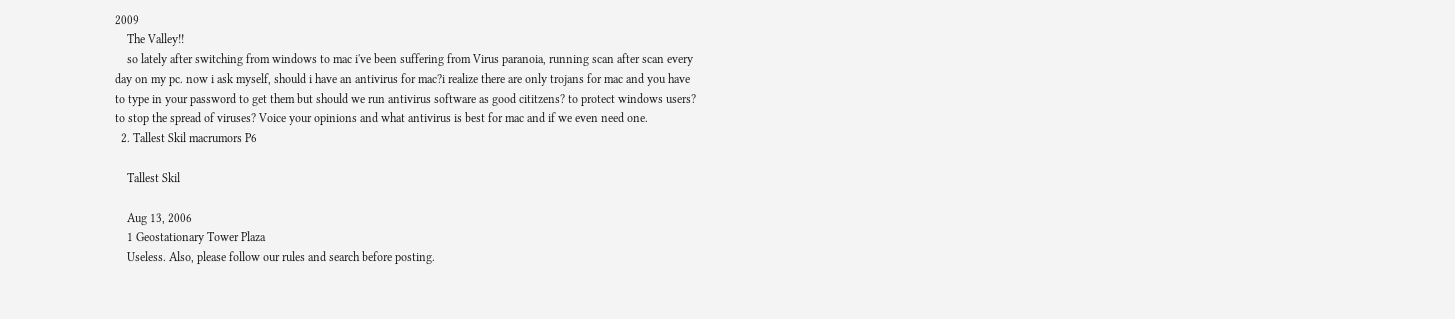2009
    The Valley!!
    so lately after switching from windows to mac i've been suffering from Virus paranoia, running scan after scan every day on my pc. now i ask myself, should i have an antivirus for mac?i realize there are only trojans for mac and you have to type in your password to get them but should we run antivirus software as good cititzens? to protect windows users? to stop the spread of viruses? Voice your opinions and what antivirus is best for mac and if we even need one.
  2. Tallest Skil macrumors P6

    Tallest Skil

    Aug 13, 2006
    1 Geostationary Tower Plaza
    Useless. Also, please follow our rules and search before posting.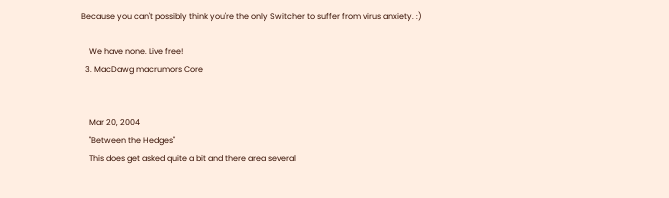Because you can't possibly think you're the only Switcher to suffer from virus anxiety. :)

    We have none. Live free!
  3. MacDawg macrumors Core


    Mar 20, 2004
    "Between the Hedges"
    This does get asked quite a bit and there area several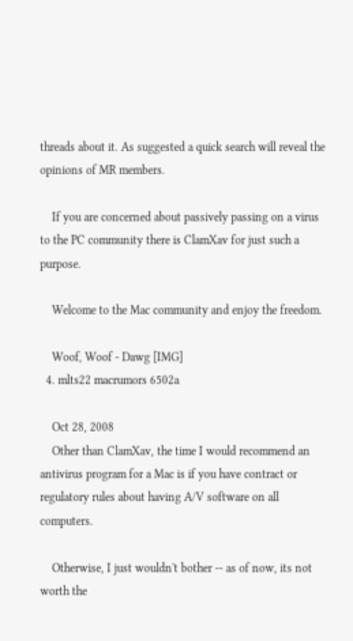threads about it. As suggested a quick search will reveal the opinions of MR members.

    If you are concerned about passively passing on a virus to the PC community there is ClamXav for just such a purpose.

    Welcome to the Mac community and enjoy the freedom.

    Woof, Woof - Dawg [IMG]
  4. mlts22 macrumors 6502a

    Oct 28, 2008
    Other than ClamXav, the time I would recommend an antivirus program for a Mac is if you have contract or regulatory rules about having A/V software on all computers.

    Otherwise, I just wouldn't bother -- as of now, its not worth the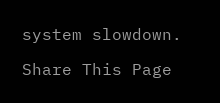system slowdown.

Share This Page